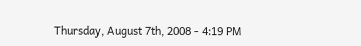Thursday, August 7th, 2008 - 4:19 PM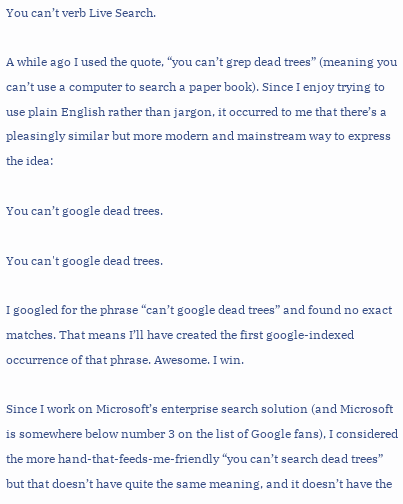You can’t verb Live Search.

A while ago I used the quote, “you can’t grep dead trees” (meaning you can’t use a computer to search a paper book). Since I enjoy trying to use plain English rather than jargon, it occurred to me that there’s a pleasingly similar but more modern and mainstream way to express the idea:

You can’t google dead trees.

You can't google dead trees.

I googled for the phrase “can’t google dead trees” and found no exact matches. That means I’ll have created the first google-indexed occurrence of that phrase. Awesome. I win.

Since I work on Microsoft’s enterprise search solution (and Microsoft is somewhere below number 3 on the list of Google fans), I considered the more hand-that-feeds-me-friendly “you can’t search dead trees” but that doesn’t have quite the same meaning, and it doesn’t have the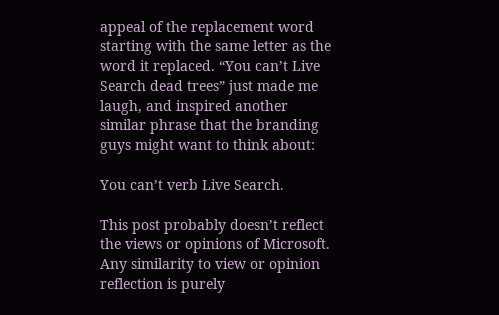appeal of the replacement word starting with the same letter as the word it replaced. “You can’t Live Search dead trees” just made me laugh, and inspired another similar phrase that the branding guys might want to think about:

You can’t verb Live Search.

This post probably doesn’t reflect the views or opinions of Microsoft. Any similarity to view or opinion reflection is purely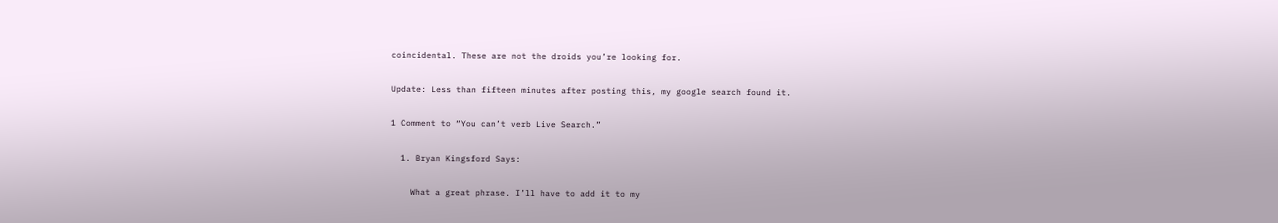coincidental. These are not the droids you’re looking for.

Update: Less than fifteen minutes after posting this, my google search found it.

1 Comment to “You can’t verb Live Search.”

  1. Bryan Kingsford Says:

    What a great phrase. I’ll have to add it to my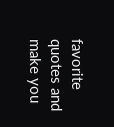favorite quotes and make you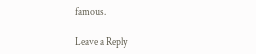famous.

Leave a Reply